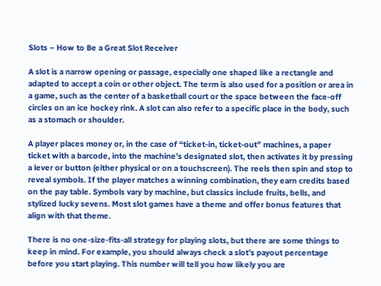Slots – How to Be a Great Slot Receiver

A slot is a narrow opening or passage, especially one shaped like a rectangle and adapted to accept a coin or other object. The term is also used for a position or area in a game, such as the center of a basketball court or the space between the face-off circles on an ice hockey rink. A slot can also refer to a specific place in the body, such as a stomach or shoulder.

A player places money or, in the case of “ticket-in, ticket-out” machines, a paper ticket with a barcode, into the machine’s designated slot, then activates it by pressing a lever or button (either physical or on a touchscreen). The reels then spin and stop to reveal symbols. If the player matches a winning combination, they earn credits based on the pay table. Symbols vary by machine, but classics include fruits, bells, and stylized lucky sevens. Most slot games have a theme and offer bonus features that align with that theme.

There is no one-size-fits-all strategy for playing slots, but there are some things to keep in mind. For example, you should always check a slot’s payout percentage before you start playing. This number will tell you how likely you are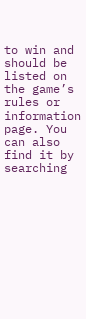to win and should be listed on the game’s rules or information page. You can also find it by searching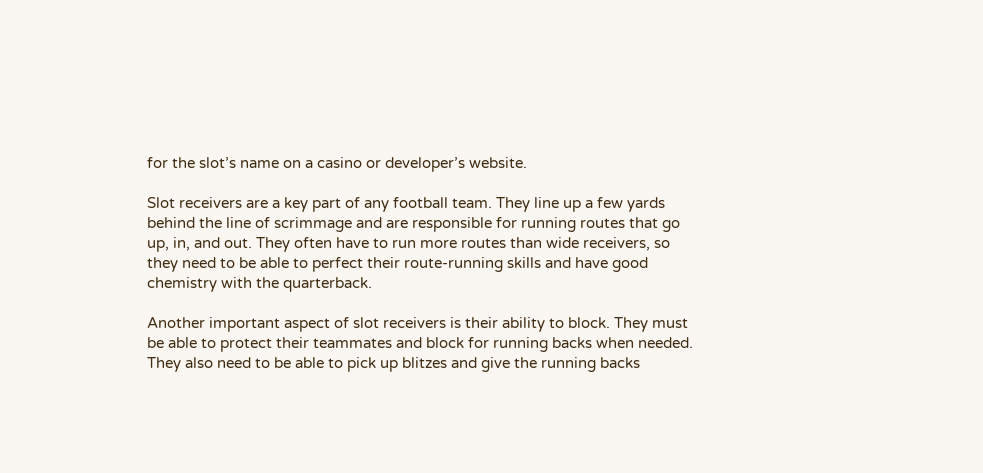for the slot’s name on a casino or developer’s website.

Slot receivers are a key part of any football team. They line up a few yards behind the line of scrimmage and are responsible for running routes that go up, in, and out. They often have to run more routes than wide receivers, so they need to be able to perfect their route-running skills and have good chemistry with the quarterback.

Another important aspect of slot receivers is their ability to block. They must be able to protect their teammates and block for running backs when needed. They also need to be able to pick up blitzes and give the running backs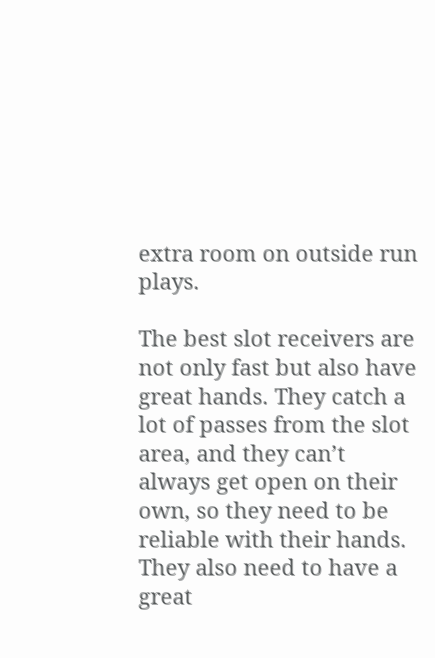extra room on outside run plays.

The best slot receivers are not only fast but also have great hands. They catch a lot of passes from the slot area, and they can’t always get open on their own, so they need to be reliable with their hands. They also need to have a great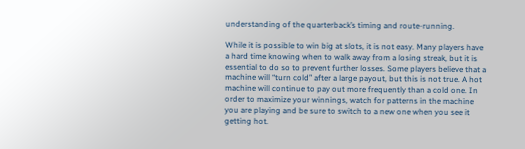understanding of the quarterback’s timing and route-running.

While it is possible to win big at slots, it is not easy. Many players have a hard time knowing when to walk away from a losing streak, but it is essential to do so to prevent further losses. Some players believe that a machine will “turn cold” after a large payout, but this is not true. A hot machine will continue to pay out more frequently than a cold one. In order to maximize your winnings, watch for patterns in the machine you are playing and be sure to switch to a new one when you see it getting hot.